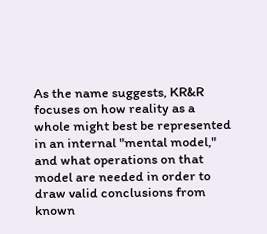As the name suggests, KR&R focuses on how reality as a whole might best be represented in an internal "mental model," and what operations on that model are needed in order to draw valid conclusions from known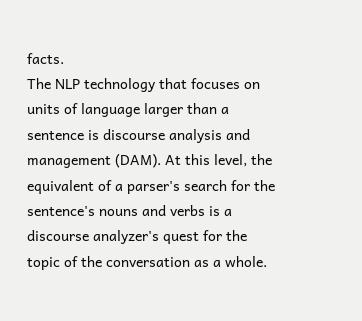facts.
The NLP technology that focuses on units of language larger than a sentence is discourse analysis and management (DAM). At this level, the equivalent of a parser's search for the sentence's nouns and verbs is a discourse analyzer's quest for the topic of the conversation as a whole.